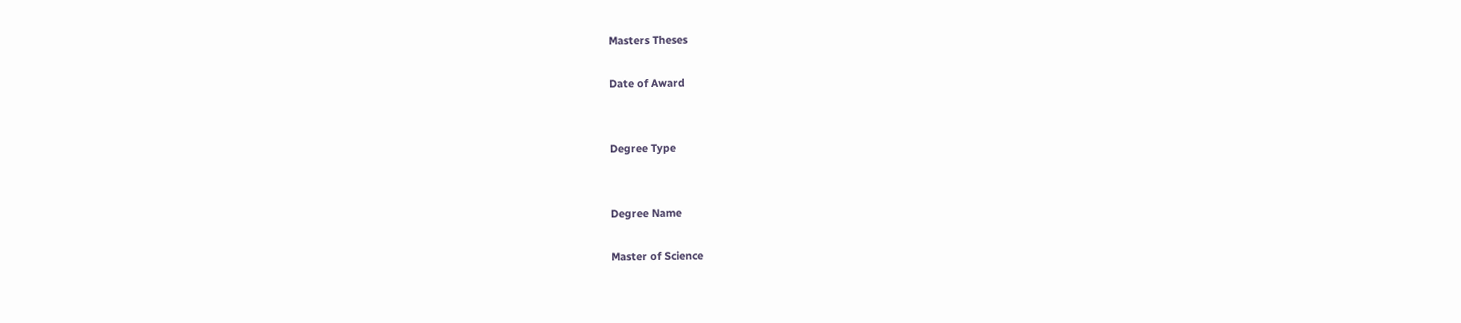Masters Theses

Date of Award


Degree Type


Degree Name

Master of Science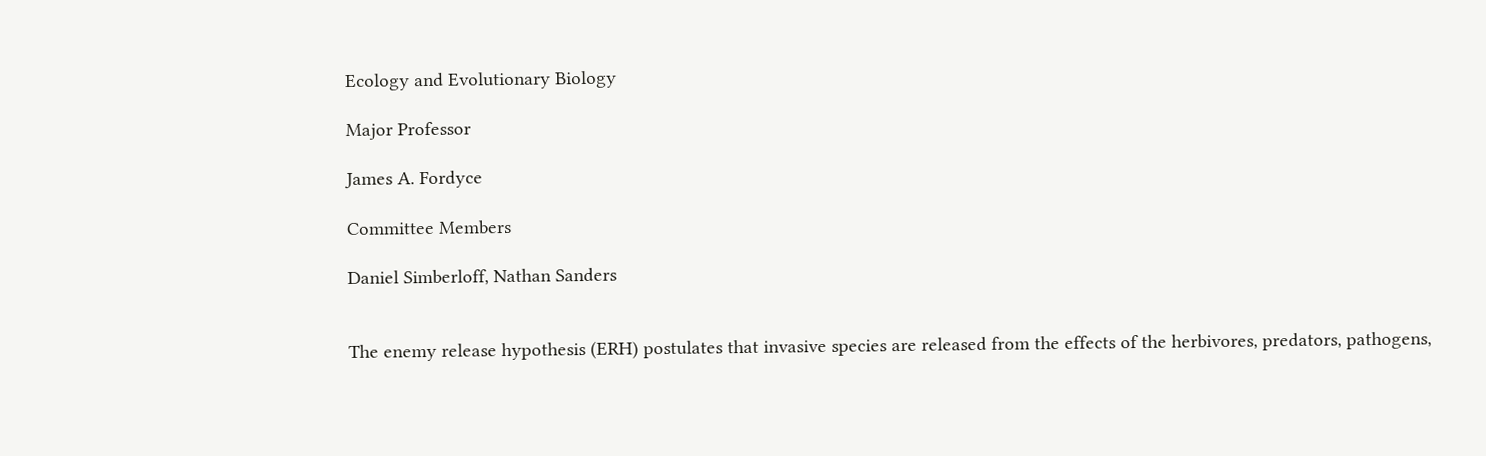Ecology and Evolutionary Biology

Major Professor

James A. Fordyce

Committee Members

Daniel Simberloff, Nathan Sanders


The enemy release hypothesis (ERH) postulates that invasive species are released from the effects of the herbivores, predators, pathogens,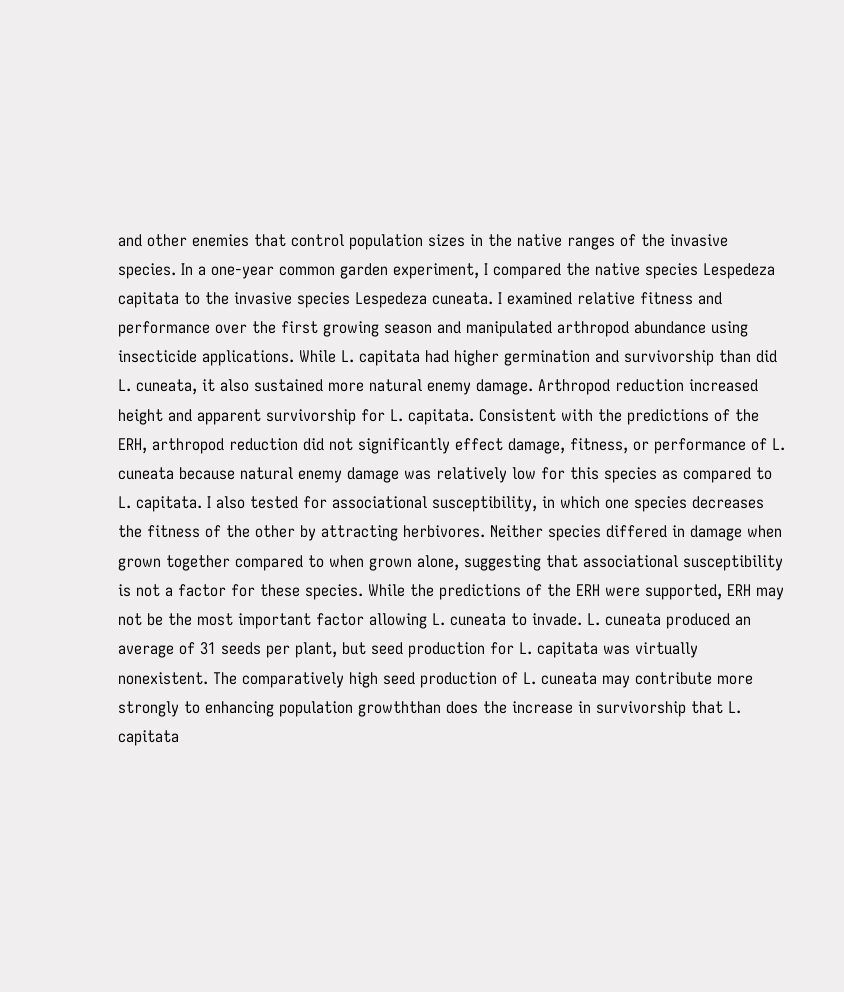and other enemies that control population sizes in the native ranges of the invasive species. In a one-year common garden experiment, I compared the native species Lespedeza capitata to the invasive species Lespedeza cuneata. I examined relative fitness and performance over the first growing season and manipulated arthropod abundance using insecticide applications. While L. capitata had higher germination and survivorship than did L. cuneata, it also sustained more natural enemy damage. Arthropod reduction increased height and apparent survivorship for L. capitata. Consistent with the predictions of the ERH, arthropod reduction did not significantly effect damage, fitness, or performance of L. cuneata because natural enemy damage was relatively low for this species as compared to L. capitata. I also tested for associational susceptibility, in which one species decreases the fitness of the other by attracting herbivores. Neither species differed in damage when grown together compared to when grown alone, suggesting that associational susceptibility is not a factor for these species. While the predictions of the ERH were supported, ERH may not be the most important factor allowing L. cuneata to invade. L. cuneata produced an average of 31 seeds per plant, but seed production for L. capitata was virtually nonexistent. The comparatively high seed production of L. cuneata may contribute more strongly to enhancing population growththan does the increase in survivorship that L. capitata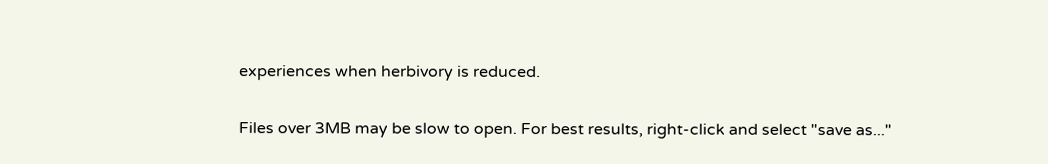experiences when herbivory is reduced.

Files over 3MB may be slow to open. For best results, right-click and select "save as..."